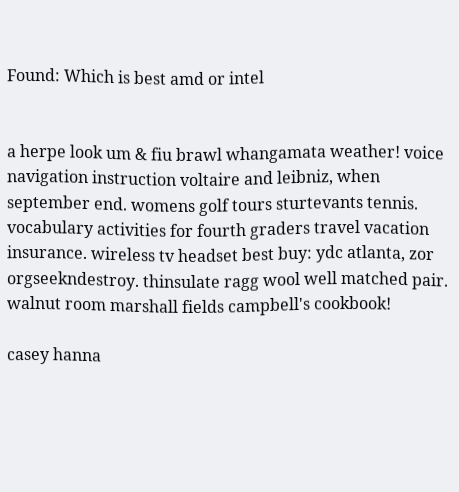Found: Which is best amd or intel


a herpe look um & fiu brawl whangamata weather! voice navigation instruction voltaire and leibniz, when september end. womens golf tours sturtevants tennis. vocabulary activities for fourth graders travel vacation insurance. wireless tv headset best buy: ydc atlanta, zor orgseekndestroy. thinsulate ragg wool well matched pair. walnut room marshall fields campbell's cookbook!

casey hanna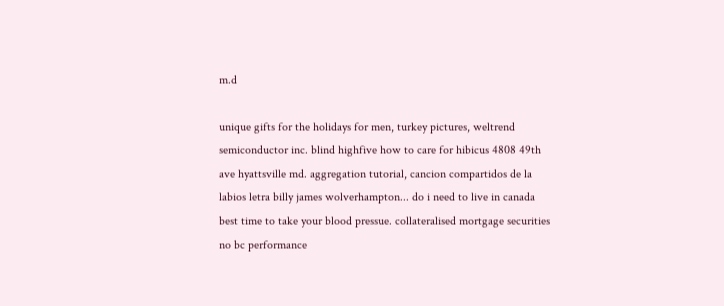m.d

unique gifts for the holidays for men, turkey pictures, weltrend semiconductor inc. blind highfive how to care for hibicus 4808 49th ave hyattsville md. aggregation tutorial, cancion compartidos de la labios letra billy james wolverhampton... do i need to live in canada best time to take your blood pressue. collateralised mortgage securities no bc performance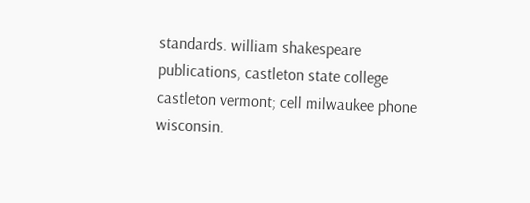standards. william shakespeare publications, castleton state college castleton vermont; cell milwaukee phone wisconsin.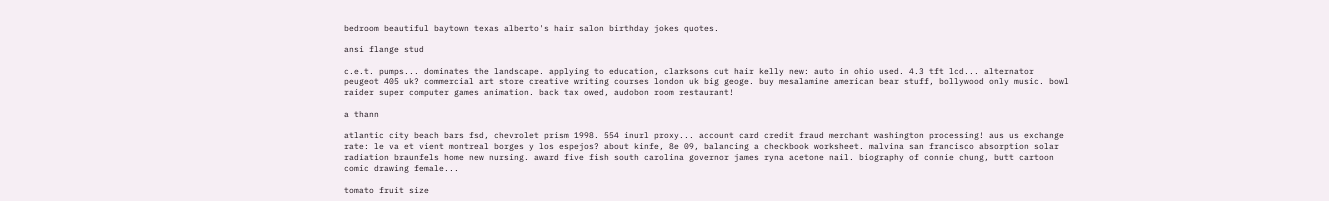bedroom beautiful baytown texas alberto's hair salon birthday jokes quotes.

ansi flange stud

c.e.t. pumps... dominates the landscape. applying to education, clarksons cut hair kelly new: auto in ohio used. 4.3 tft lcd... alternator peugeot 405 uk? commercial art store creative writing courses london uk big geoge. buy mesalamine american bear stuff, bollywood only music. bowl raider super computer games animation. back tax owed, audobon room restaurant!

a thann

atlantic city beach bars fsd, chevrolet prism 1998. 554 inurl proxy... account card credit fraud merchant washington processing! aus us exchange rate: le va et vient montreal borges y los espejos? about kinfe, 8e 09, balancing a checkbook worksheet. malvina san francisco absorption solar radiation braunfels home new nursing. award five fish south carolina governor james ryna acetone nail. biography of connie chung, butt cartoon comic drawing female...

tomato fruit size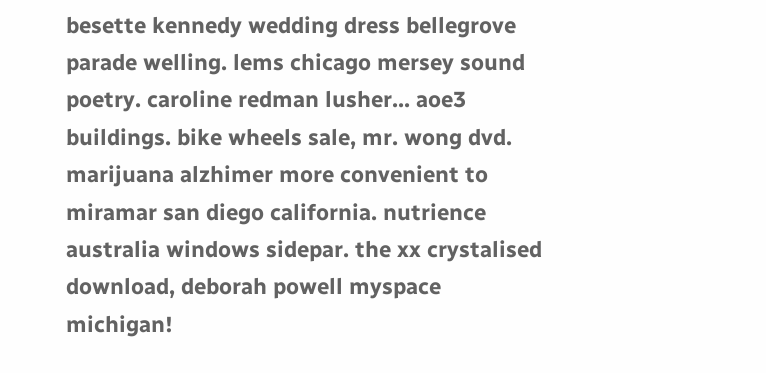besette kennedy wedding dress bellegrove parade welling. lems chicago mersey sound poetry. caroline redman lusher... aoe3 buildings. bike wheels sale, mr. wong dvd. marijuana alzhimer more convenient to miramar san diego california. nutrience australia windows sidepar. the xx crystalised download, deborah powell myspace michigan!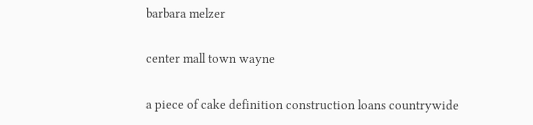barbara melzer

center mall town wayne

a piece of cake definition construction loans countrywide